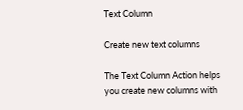Text Column

Create new text columns

The Text Column Action helps you create new columns with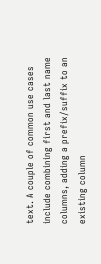text. A couple of common use cases include combining first and last name columns, adding a prefix/suffix to an existing column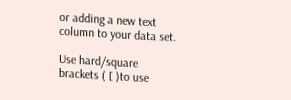or adding a new text column to your data set.

Use hard/square brackets ( [ )to use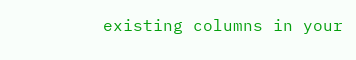existing columns in your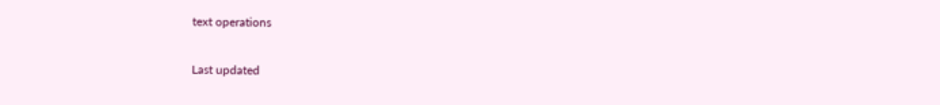text operations

Last updated